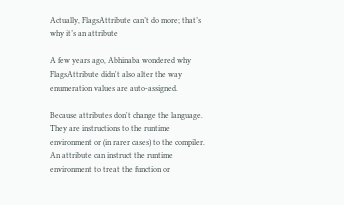Actually, FlagsAttribute can’t do more; that’s why it’s an attribute

A few years ago, Abhinaba wondered why FlagsAttribute didn't also alter the way enumeration values are auto-assigned.

Because attributes don't change the language. They are instructions to the runtime environment or (in rarer cases) to the compiler. An attribute can instruct the runtime environment to treat the function or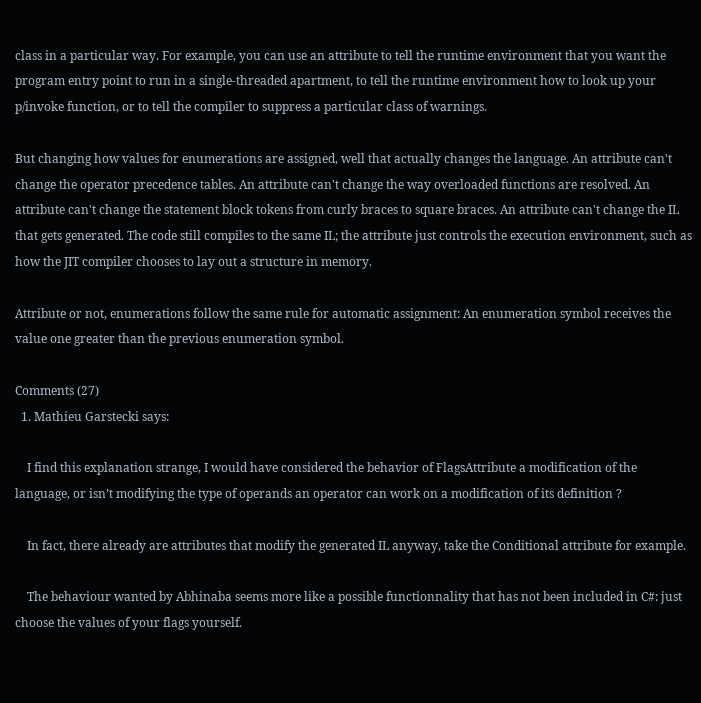class in a particular way. For example, you can use an attribute to tell the runtime environment that you want the program entry point to run in a single-threaded apartment, to tell the runtime environment how to look up your p/invoke function, or to tell the compiler to suppress a particular class of warnings.

But changing how values for enumerations are assigned, well that actually changes the language. An attribute can't change the operator precedence tables. An attribute can't change the way overloaded functions are resolved. An attribute can't change the statement block tokens from curly braces to square braces. An attribute can't change the IL that gets generated. The code still compiles to the same IL; the attribute just controls the execution environment, such as how the JIT compiler chooses to lay out a structure in memory.

Attribute or not, enumerations follow the same rule for automatic assignment: An enumeration symbol receives the value one greater than the previous enumeration symbol.

Comments (27)
  1. Mathieu Garstecki says:

    I find this explanation strange, I would have considered the behavior of FlagsAttribute a modification of the language, or isn’t modifying the type of operands an operator can work on a modification of its definition ?

    In fact, there already are attributes that modify the generated IL anyway, take the Conditional attribute for example.

    The behaviour wanted by Abhinaba seems more like a possible functionnality that has not been included in C#: just choose the values of your flags yourself.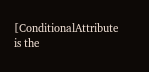[ConditionalAttribute is the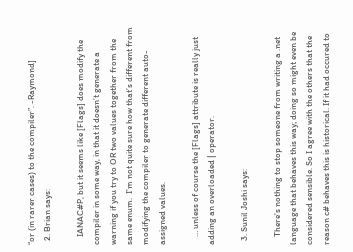“or (in rarer cases) to the compiler”. -Raymond]
  2. Brian says:

    IANAC#P, but it seems like [Flags] does modify the compiler in some way, in that it doesn’t generate a warning if you try to OR two values together from the same enum.  I’m not quite sure how that’s different from modifying the compiler to generate different auto-assigned values.

    … unless of course the [Flags] attribute is really just adding an overloaded | operator.

  3. Sunil Joshi says:

    There’s nothing to stop someone from writing a .net language that behaves this way; doing so might even be considered sensible. So I agree with the others that the reason c# behaves this is historical. If it had occured to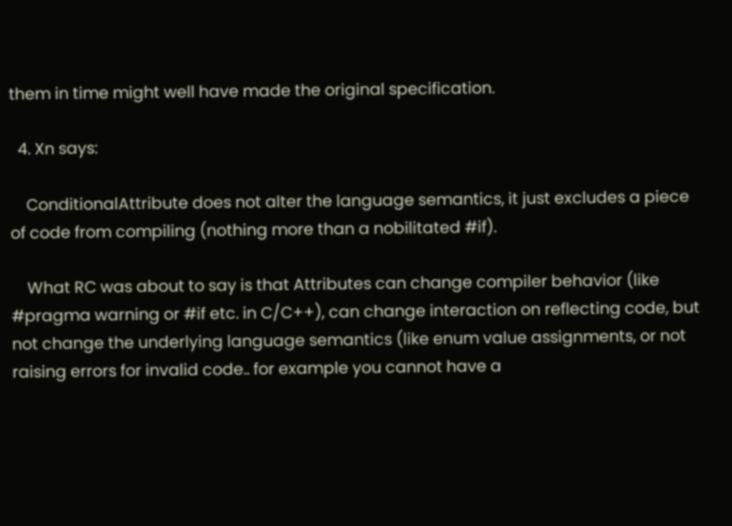them in time might well have made the original specification.

  4. Xn says:

    ConditionalAttribute does not alter the language semantics, it just excludes a piece of code from compiling (nothing more than a nobilitated #if).

    What RC was about to say is that Attributes can change compiler behavior (like #pragma warning or #if etc. in C/C++), can change interaction on reflecting code, but not change the underlying language semantics (like enum value assignments, or not raising errors for invalid code.. for example you cannot have a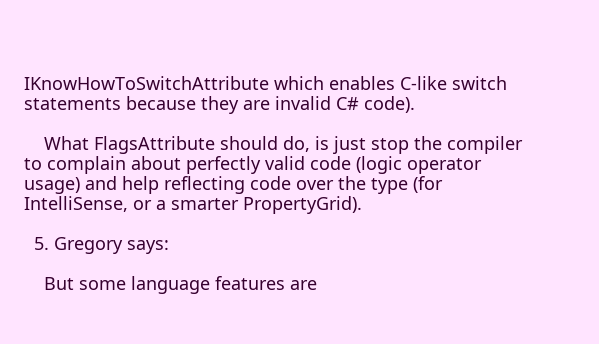IKnowHowToSwitchAttribute which enables C-like switch statements because they are invalid C# code).

    What FlagsAttribute should do, is just stop the compiler to complain about perfectly valid code (logic operator usage) and help reflecting code over the type (for IntelliSense, or a smarter PropertyGrid).

  5. Gregory says:

    But some language features are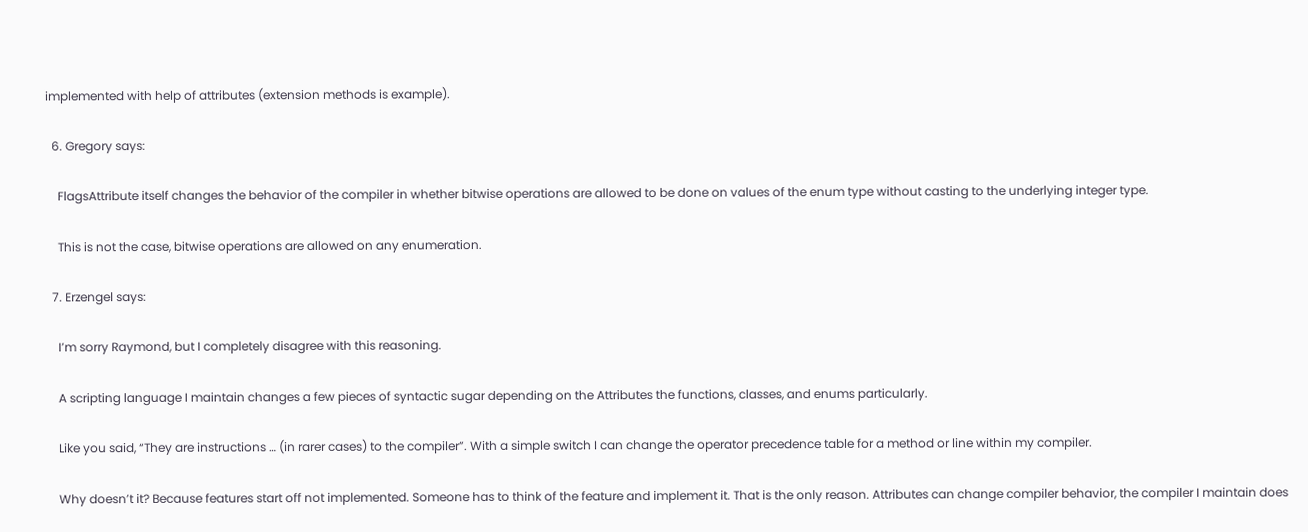implemented with help of attributes (extension methods is example).

  6. Gregory says:

    FlagsAttribute itself changes the behavior of the compiler in whether bitwise operations are allowed to be done on values of the enum type without casting to the underlying integer type.

    This is not the case, bitwise operations are allowed on any enumeration.

  7. Erzengel says:

    I’m sorry Raymond, but I completely disagree with this reasoning.

    A scripting language I maintain changes a few pieces of syntactic sugar depending on the Attributes the functions, classes, and enums particularly.

    Like you said, “They are instructions … (in rarer cases) to the compiler”. With a simple switch I can change the operator precedence table for a method or line within my compiler.

    Why doesn’t it? Because features start off not implemented. Someone has to think of the feature and implement it. That is the only reason. Attributes can change compiler behavior, the compiler I maintain does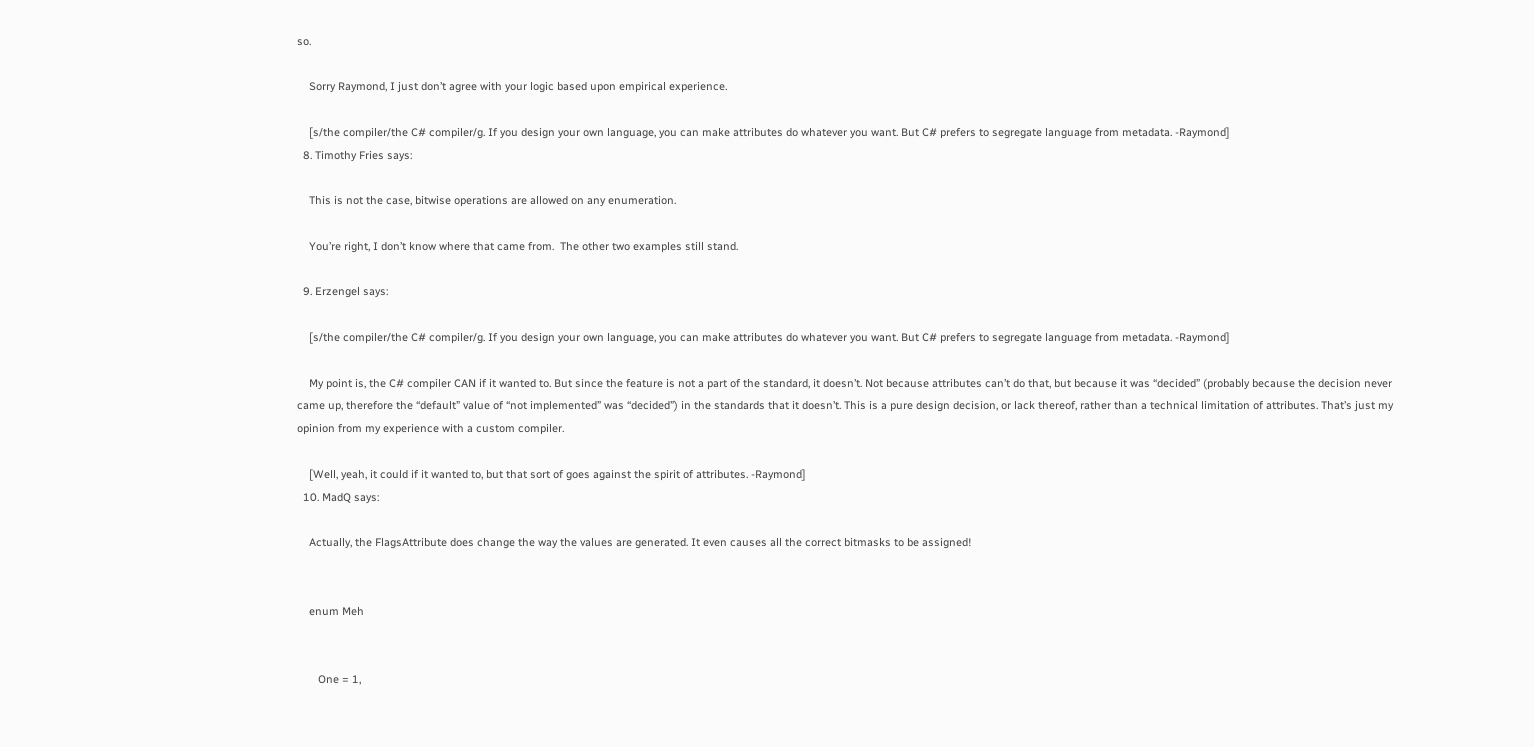so.

    Sorry Raymond, I just don’t agree with your logic based upon empirical experience.

    [s/the compiler/the C# compiler/g. If you design your own language, you can make attributes do whatever you want. But C# prefers to segregate language from metadata. -Raymond]
  8. Timothy Fries says:

    This is not the case, bitwise operations are allowed on any enumeration.

    You’re right, I don’t know where that came from.  The other two examples still stand.

  9. Erzengel says:

    [s/the compiler/the C# compiler/g. If you design your own language, you can make attributes do whatever you want. But C# prefers to segregate language from metadata. -Raymond]

    My point is, the C# compiler CAN if it wanted to. But since the feature is not a part of the standard, it doesn’t. Not because attributes can’t do that, but because it was “decided” (probably because the decision never came up, therefore the “default” value of “not implemented” was “decided”) in the standards that it doesn’t. This is a pure design decision, or lack thereof, rather than a technical limitation of attributes. That’s just my opinion from my experience with a custom compiler.

    [Well, yeah, it could if it wanted to, but that sort of goes against the spirit of attributes. -Raymond]
  10. MadQ says:

    Actually, the FlagsAttribute does change the way the values are generated. It even causes all the correct bitmasks to be assigned!


    enum Meh


       One = 1,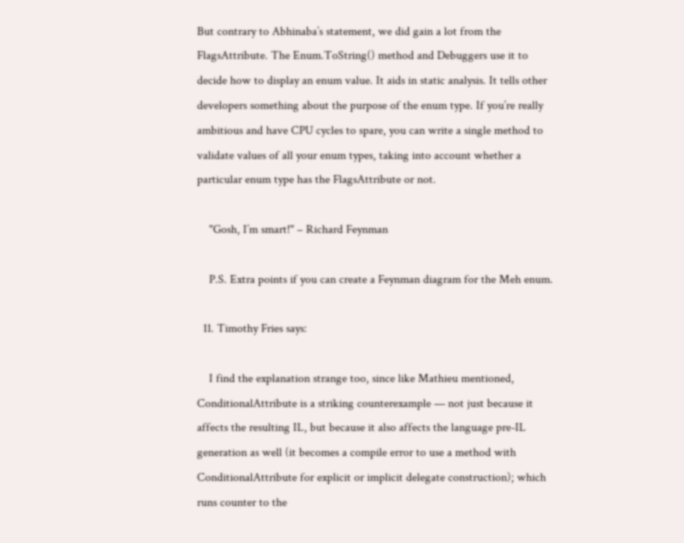But contrary to Abhinaba’s statement, we did gain a lot from the FlagsAttribute. The Enum.ToString() method and Debuggers use it to decide how to display an enum value. It aids in static analysis. It tells other developers something about the purpose of the enum type. If you’re really ambitious and have CPU cycles to spare, you can write a single method to validate values of all your enum types, taking into account whether a particular enum type has the FlagsAttribute or not.

    "Gosh, I’m smart!" – Richard Feynman

    P.S. Extra points if you can create a Feynman diagram for the Meh enum.

  11. Timothy Fries says:

    I find the explanation strange too, since like Mathieu mentioned, ConditionalAttribute is a striking counterexample — not just because it affects the resulting IL, but because it also affects the language pre-IL generation as well (it becomes a compile error to use a method with ConditionalAttribute for explicit or implicit delegate construction); which runs counter to the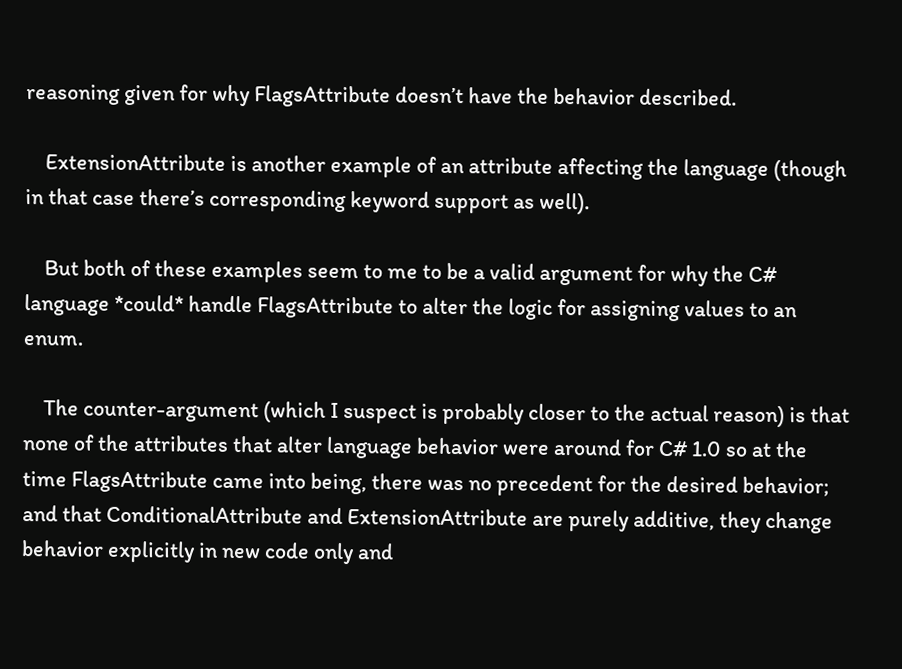reasoning given for why FlagsAttribute doesn’t have the behavior described.

    ExtensionAttribute is another example of an attribute affecting the language (though in that case there’s corresponding keyword support as well).

    But both of these examples seem to me to be a valid argument for why the C# language *could* handle FlagsAttribute to alter the logic for assigning values to an enum.

    The counter-argument (which I suspect is probably closer to the actual reason) is that none of the attributes that alter language behavior were around for C# 1.0 so at the time FlagsAttribute came into being, there was no precedent for the desired behavior; and that ConditionalAttribute and ExtensionAttribute are purely additive, they change behavior explicitly in new code only and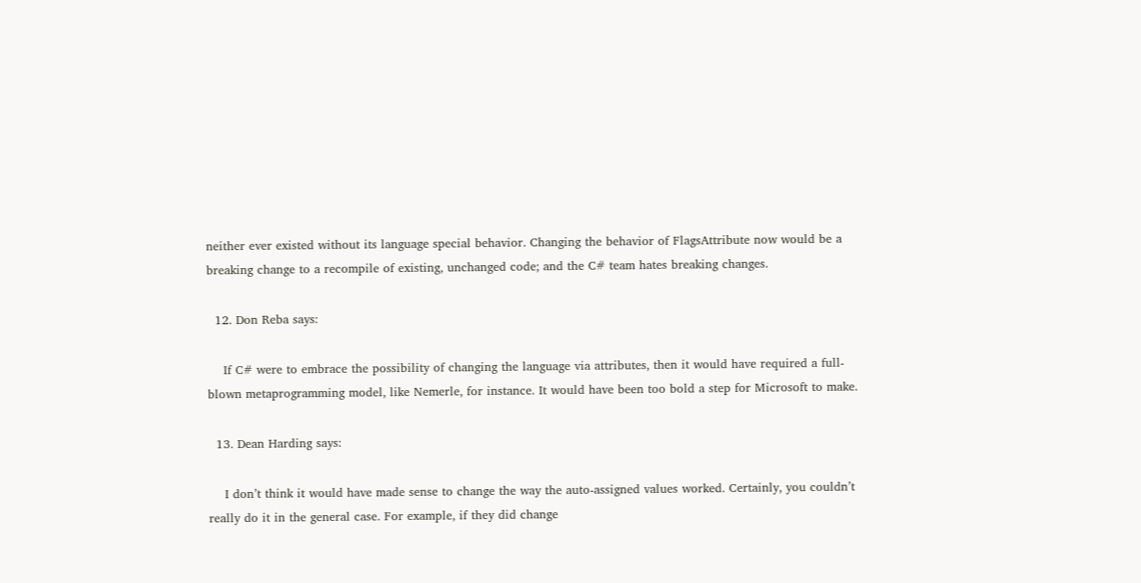neither ever existed without its language special behavior. Changing the behavior of FlagsAttribute now would be a breaking change to a recompile of existing, unchanged code; and the C# team hates breaking changes.

  12. Don Reba says:

    If C# were to embrace the possibility of changing the language via attributes, then it would have required a full-blown metaprogramming model, like Nemerle, for instance. It would have been too bold a step for Microsoft to make.

  13. Dean Harding says:

    I don’t think it would have made sense to change the way the auto-assigned values worked. Certainly, you couldn’t really do it in the general case. For example, if they did change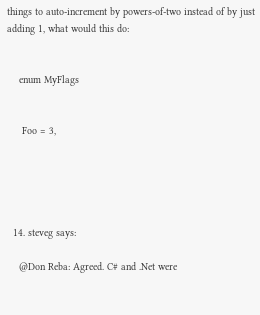things to auto-increment by powers-of-two instead of by just adding 1, what would this do:


    enum MyFlags


     Foo = 3,





  14. steveg says:

    @Don Reba: Agreed. C# and .Net were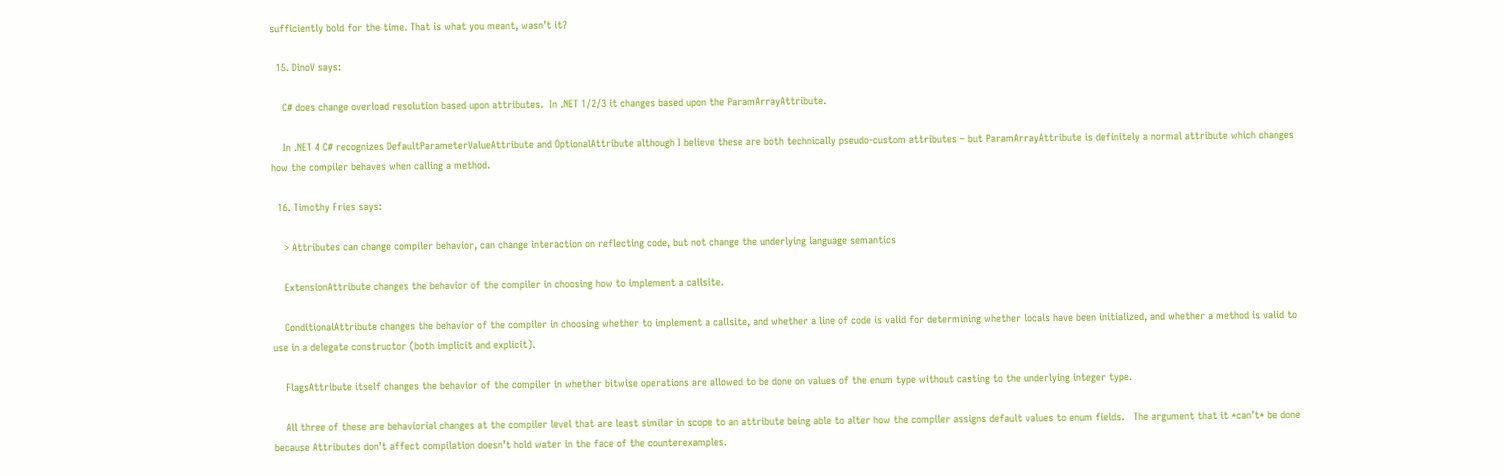sufficiently bold for the time. That is what you meant, wasn’t it?

  15. DinoV says:

    C# does change overload resolution based upon attributes.  In .NET 1/2/3 it changes based upon the ParamArrayAttribute.

    In .NET 4 C# recognizes DefaultParameterValueAttribute and OptionalAttribute although I believe these are both technically pseudo-custom attributes – but ParamArrayAttribute is definitely a normal attribute which changes how the compiler behaves when calling a method.

  16. Timothy Fries says:

    > Attributes can change compiler behavior, can change interaction on reflecting code, but not change the underlying language semantics

    ExtensionAttribute changes the behavior of the compiler in choosing how to implement a callsite.

    ConditionalAttribute changes the behavior of the compiler in choosing whether to implement a callsite, and whether a line of code is valid for determining whether locals have been initialized, and whether a method is valid to use in a delegate constructor (both implicit and explicit).

    FlagsAttribute itself changes the behavior of the compiler in whether bitwise operations are allowed to be done on values of the enum type without casting to the underlying integer type.

    All three of these are behaviorial changes at the compiler level that are least similar in scope to an attribute being able to alter how the compiler assigns default values to enum fields.   The argument that it *can’t* be done because Attributes don’t affect compilation doesn’t hold water in the face of the counterexamples.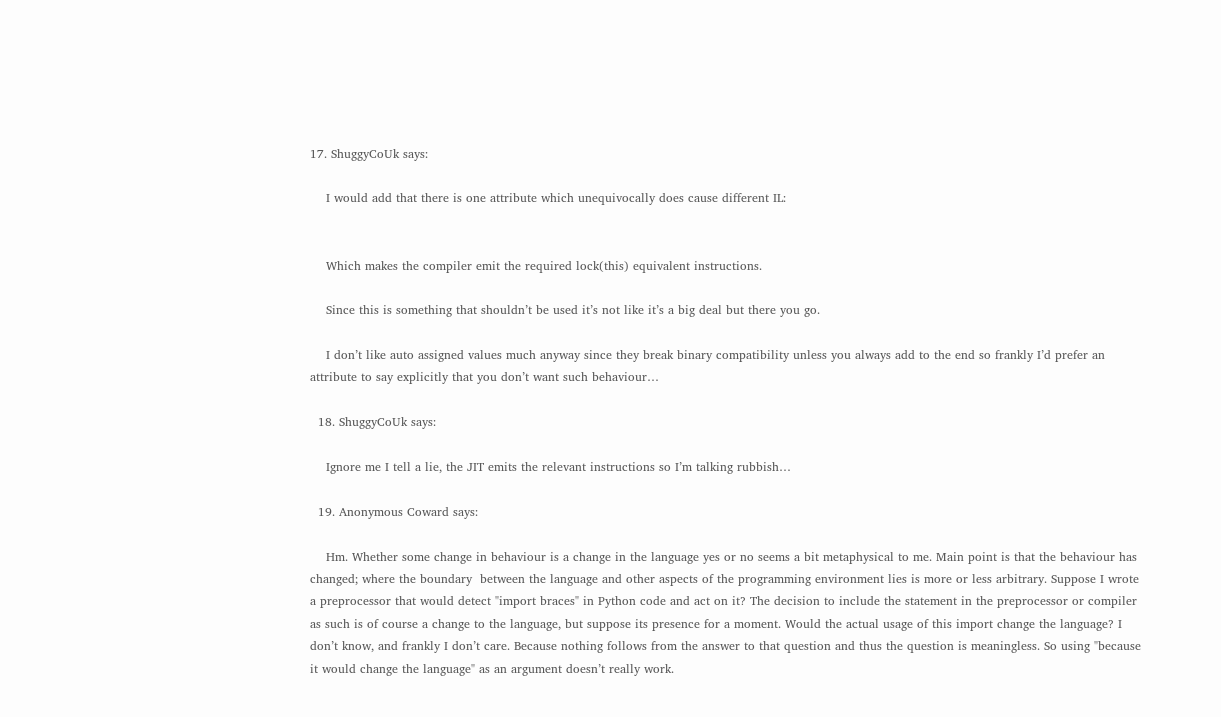17. ShuggyCoUk says:

    I would add that there is one attribute which unequivocally does cause different IL:


    Which makes the compiler emit the required lock(this) equivalent instructions.

    Since this is something that shouldn’t be used it’s not like it’s a big deal but there you go.

    I don’t like auto assigned values much anyway since they break binary compatibility unless you always add to the end so frankly I’d prefer an attribute to say explicitly that you don’t want such behaviour…

  18. ShuggyCoUk says:

    Ignore me I tell a lie, the JIT emits the relevant instructions so I’m talking rubbish…

  19. Anonymous Coward says:

    Hm. Whether some change in behaviour is a change in the language yes or no seems a bit metaphysical to me. Main point is that the behaviour has changed; where the boundary  between the language and other aspects of the programming environment lies is more or less arbitrary. Suppose I wrote a preprocessor that would detect "import braces" in Python code and act on it? The decision to include the statement in the preprocessor or compiler as such is of course a change to the language, but suppose its presence for a moment. Would the actual usage of this import change the language? I don’t know, and frankly I don’t care. Because nothing follows from the answer to that question and thus the question is meaningless. So using "because it would change the language" as an argument doesn’t really work.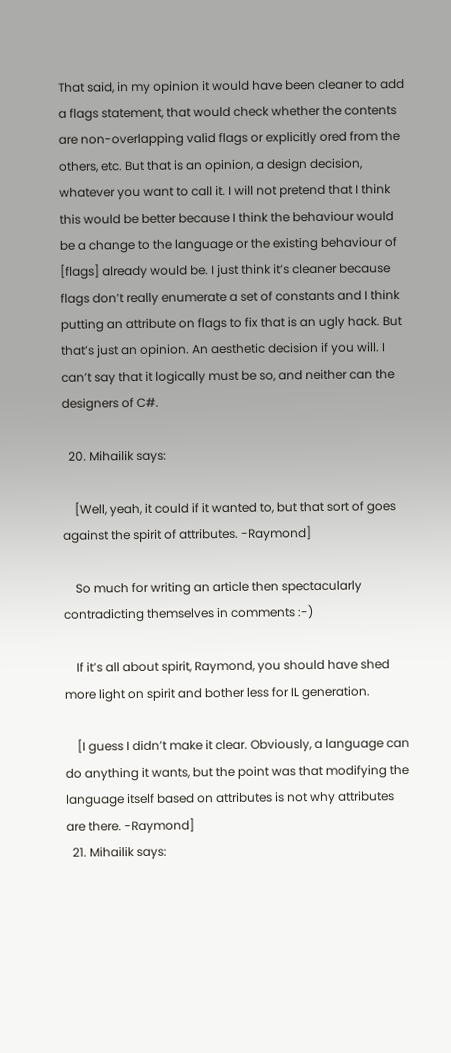That said, in my opinion it would have been cleaner to add a flags statement, that would check whether the contents are non-overlapping valid flags or explicitly ored from the others, etc. But that is an opinion, a design decision, whatever you want to call it. I will not pretend that I think this would be better because I think the behaviour would be a change to the language or the existing behaviour of [flags] already would be. I just think it’s cleaner because flags don’t really enumerate a set of constants and I think putting an attribute on flags to fix that is an ugly hack. But that’s just an opinion. An aesthetic decision if you will. I can’t say that it logically must be so, and neither can the designers of C#.

  20. Mihailik says:

    [Well, yeah, it could if it wanted to, but that sort of goes against the spirit of attributes. -Raymond]

    So much for writing an article then spectacularly contradicting themselves in comments :-)

    If it’s all about spirit, Raymond, you should have shed more light on spirit and bother less for IL generation.

    [I guess I didn’t make it clear. Obviously, a language can do anything it wants, but the point was that modifying the language itself based on attributes is not why attributes are there. -Raymond]
  21. Mihailik says: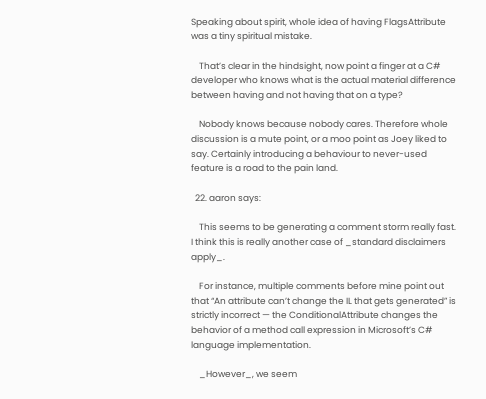Speaking about spirit, whole idea of having FlagsAttribute was a tiny spiritual mistake.

    That’s clear in the hindsight, now point a finger at a C# developer who knows what is the actual material difference between having and not having that on a type?

    Nobody knows because nobody cares. Therefore whole discussion is a mute point, or a moo point as Joey liked to say. Certainly introducing a behaviour to never-used feature is a road to the pain land.

  22. aaron says:

    This seems to be generating a comment storm really fast.  I think this is really another case of _standard disclaimers apply_.

    For instance, multiple comments before mine point out that “An attribute can’t change the IL that gets generated” is strictly incorrect — the ConditionalAttribute changes the behavior of a method call expression in Microsoft’s C# language implementation.

    _However_, we seem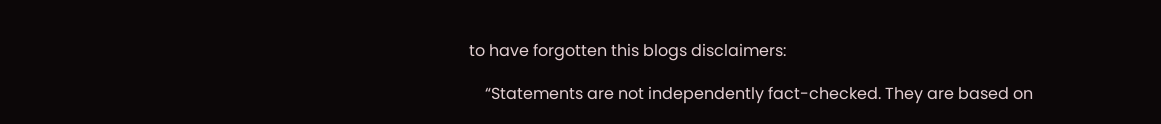to have forgotten this blogs disclaimers:

    “Statements are not independently fact-checked. They are based on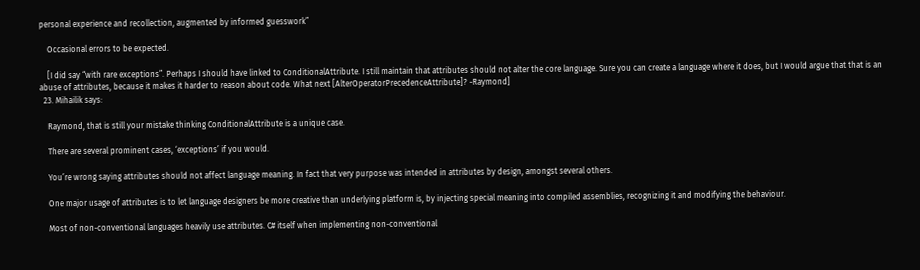personal experience and recollection, augmented by informed guesswork”

    Occasional errors to be expected.

    [I did say “with rare exceptions”. Perhaps I should have linked to ConditionalAttribute. I still maintain that attributes should not alter the core language. Sure you can create a language where it does, but I would argue that that is an abuse of attributes, because it makes it harder to reason about code. What next [AlterOperatorPrecedenceAttribute]? -Raymond]
  23. Mihailik says:

    Raymond, that is still your mistake thinking ConditionalAttribute is a unique case.

    There are several prominent cases, ‘exceptions’ if you would.

    You’re wrong saying attributes should not affect language meaning. In fact that very purpose was intended in attributes by design, amongst several others.

    One major usage of attributes is to let language designers be more creative than underlying platform is, by injecting special meaning into compiled assemblies, recognizing it and modifying the behaviour.

    Most of non-conventional languages heavily use attributes. C# itself when implementing non-conventional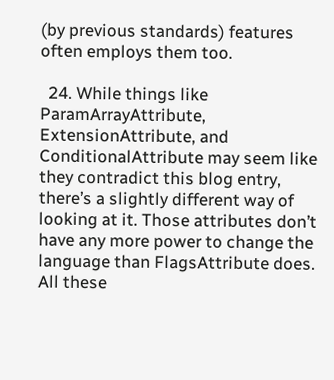(by previous standards) features often employs them too.

  24. While things like ParamArrayAttribute, ExtensionAttribute, and ConditionalAttribute may seem like they contradict this blog entry, there’s a slightly different way of looking at it. Those attributes don’t have any more power to change the language than FlagsAttribute does. All these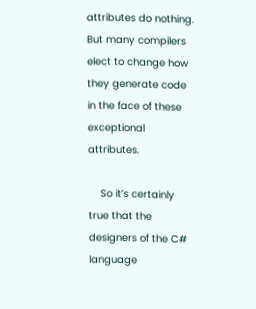attributes do nothing. But many compilers elect to change how they generate code in the face of these exceptional attributes.

    So it’s certainly true that the designers of the C# language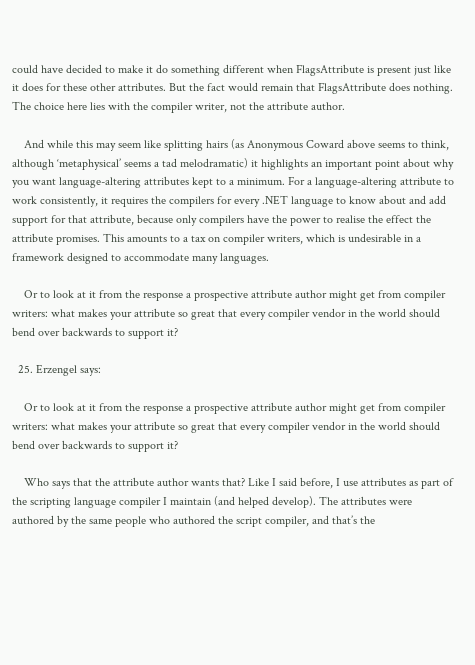could have decided to make it do something different when FlagsAttribute is present just like it does for these other attributes. But the fact would remain that FlagsAttribute does nothing. The choice here lies with the compiler writer, not the attribute author.

    And while this may seem like splitting hairs (as Anonymous Coward above seems to think, although ‘metaphysical’ seems a tad melodramatic) it highlights an important point about why you want language-altering attributes kept to a minimum. For a language-altering attribute to work consistently, it requires the compilers for every .NET language to know about and add support for that attribute, because only compilers have the power to realise the effect the attribute promises. This amounts to a tax on compiler writers, which is undesirable in a framework designed to accommodate many languages.

    Or to look at it from the response a prospective attribute author might get from compiler writers: what makes your attribute so great that every compiler vendor in the world should bend over backwards to support it?

  25. Erzengel says:

    Or to look at it from the response a prospective attribute author might get from compiler writers: what makes your attribute so great that every compiler vendor in the world should bend over backwards to support it?

    Who says that the attribute author wants that? Like I said before, I use attributes as part of the scripting language compiler I maintain (and helped develop). The attributes were authored by the same people who authored the script compiler, and that’s the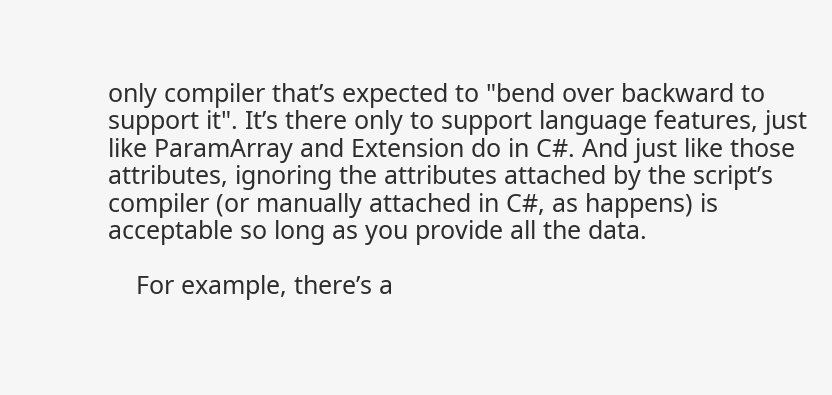only compiler that’s expected to "bend over backward to support it". It’s there only to support language features, just like ParamArray and Extension do in C#. And just like those attributes, ignoring the attributes attached by the script’s compiler (or manually attached in C#, as happens) is acceptable so long as you provide all the data.

    For example, there’s a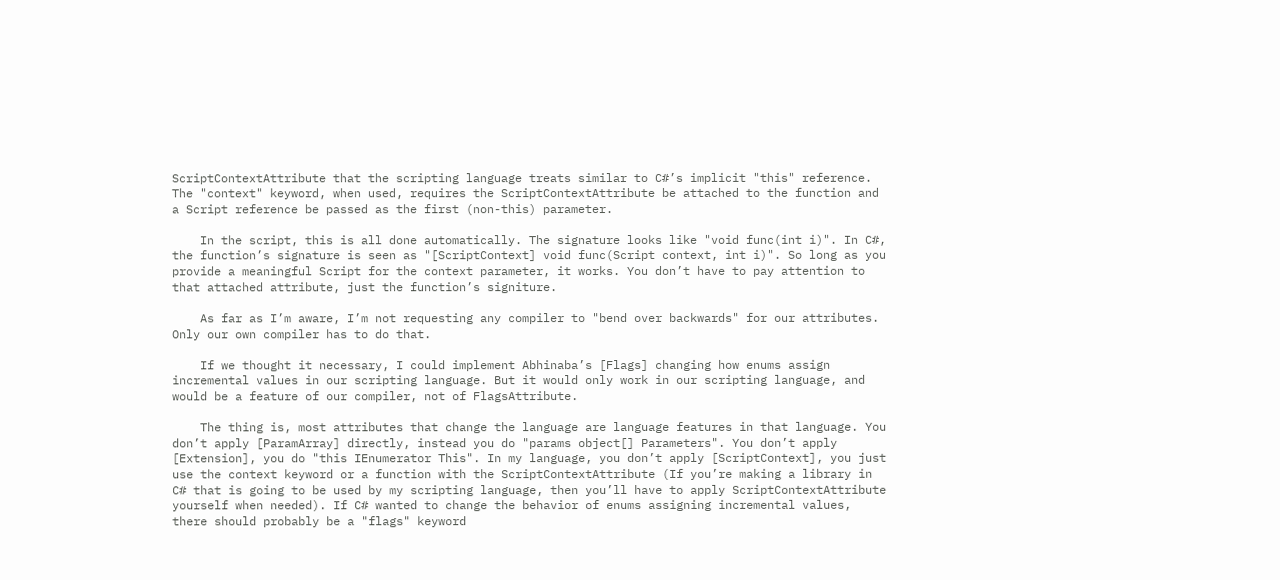ScriptContextAttribute that the scripting language treats similar to C#’s implicit "this" reference. The "context" keyword, when used, requires the ScriptContextAttribute be attached to the function and a Script reference be passed as the first (non-this) parameter.

    In the script, this is all done automatically. The signature looks like "void func(int i)". In C#, the function’s signature is seen as "[ScriptContext] void func(Script context, int i)". So long as you provide a meaningful Script for the context parameter, it works. You don’t have to pay attention to that attached attribute, just the function’s signiture.

    As far as I’m aware, I’m not requesting any compiler to "bend over backwards" for our attributes.  Only our own compiler has to do that.

    If we thought it necessary, I could implement Abhinaba’s [Flags] changing how enums assign incremental values in our scripting language. But it would only work in our scripting language, and would be a feature of our compiler, not of FlagsAttribute.

    The thing is, most attributes that change the language are language features in that language. You don’t apply [ParamArray] directly, instead you do "params object[] Parameters". You don’t apply [Extension], you do "this IEnumerator This". In my language, you don’t apply [ScriptContext], you just use the context keyword or a function with the ScriptContextAttribute (If you’re making a library in C# that is going to be used by my scripting language, then you’ll have to apply ScriptContextAttribute yourself when needed). If C# wanted to change the behavior of enums assigning incremental values, there should probably be a "flags" keyword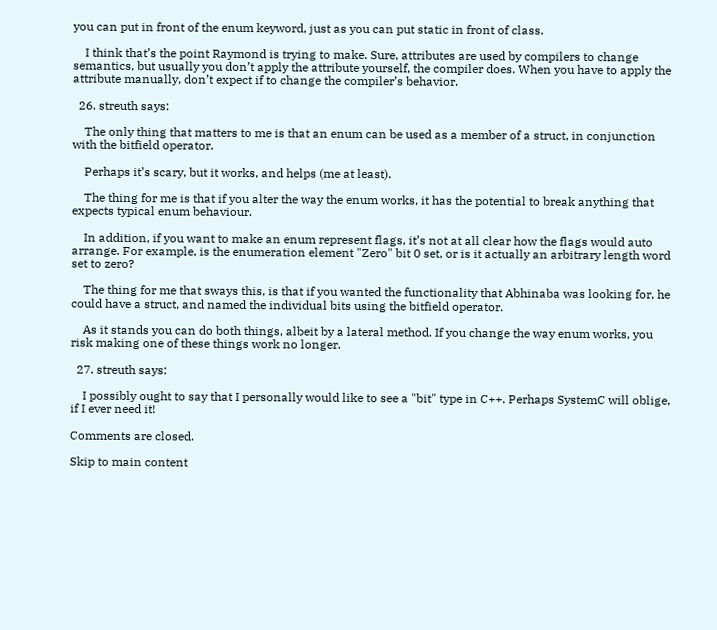you can put in front of the enum keyword, just as you can put static in front of class.

    I think that’s the point Raymond is trying to make. Sure, attributes are used by compilers to change semantics, but usually you don’t apply the attribute yourself, the compiler does. When you have to apply the attribute manually, don’t expect if to change the compiler’s behavior.

  26. streuth says:

    The only thing that matters to me is that an enum can be used as a member of a struct, in conjunction with the bitfield operator.

    Perhaps it’s scary, but it works, and helps (me at least).

    The thing for me is that if you alter the way the enum works, it has the potential to break anything that expects typical enum behaviour.

    In addition, if you want to make an enum represent flags, it’s not at all clear how the flags would auto arrange. For example, is the enumeration element "Zero" bit 0 set, or is it actually an arbitrary length word set to zero?

    The thing for me that sways this, is that if you wanted the functionality that Abhinaba was looking for, he could have a struct, and named the individual bits using the bitfield operator.

    As it stands you can do both things, albeit by a lateral method. If you change the way enum works, you risk making one of these things work no longer.

  27. streuth says:

    I possibly ought to say that I personally would like to see a "bit" type in C++. Perhaps SystemC will oblige, if I ever need it!

Comments are closed.

Skip to main content